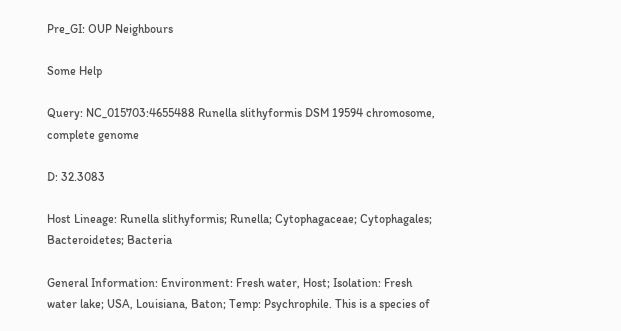Pre_GI: OUP Neighbours

Some Help

Query: NC_015703:4655488 Runella slithyformis DSM 19594 chromosome, complete genome

D: 32.3083

Host Lineage: Runella slithyformis; Runella; Cytophagaceae; Cytophagales; Bacteroidetes; Bacteria

General Information: Environment: Fresh water, Host; Isolation: Fresh water lake; USA, Louisiana, Baton; Temp: Psychrophile. This is a species of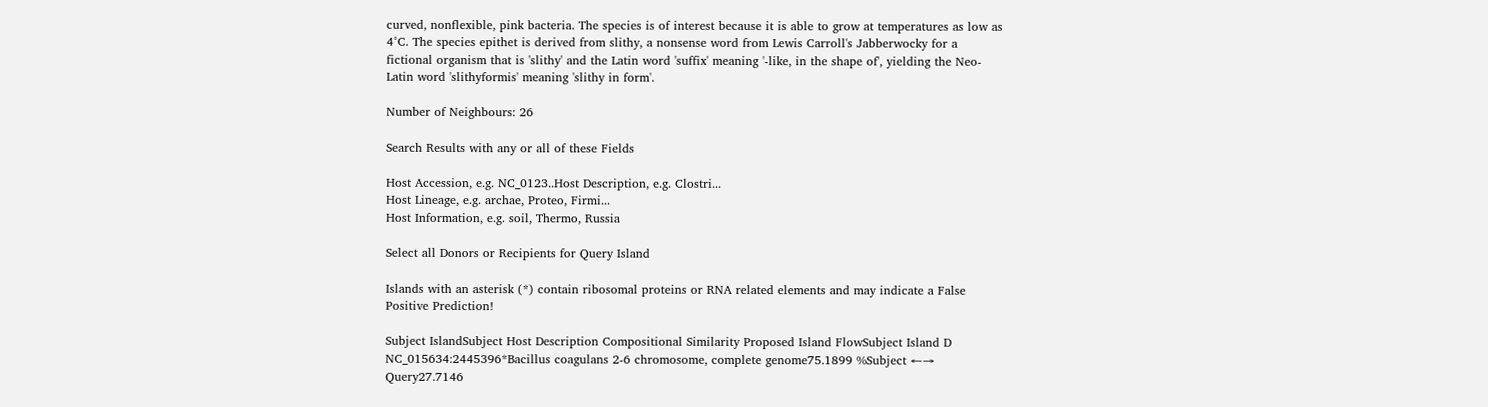curved, nonflexible, pink bacteria. The species is of interest because it is able to grow at temperatures as low as 4°C. The species epithet is derived from slithy, a nonsense word from Lewis Carroll's Jabberwocky for a fictional organism that is 'slithy' and the Latin word 'suffix' meaning '-like, in the shape of', yielding the Neo-Latin word 'slithyformis' meaning 'slithy in form'.

Number of Neighbours: 26

Search Results with any or all of these Fields

Host Accession, e.g. NC_0123..Host Description, e.g. Clostri...
Host Lineage, e.g. archae, Proteo, Firmi...
Host Information, e.g. soil, Thermo, Russia

Select all Donors or Recipients for Query Island

Islands with an asterisk (*) contain ribosomal proteins or RNA related elements and may indicate a False Positive Prediction!

Subject IslandSubject Host Description Compositional Similarity Proposed Island FlowSubject Island D
NC_015634:2445396*Bacillus coagulans 2-6 chromosome, complete genome75.1899 %Subject ←→ Query27.7146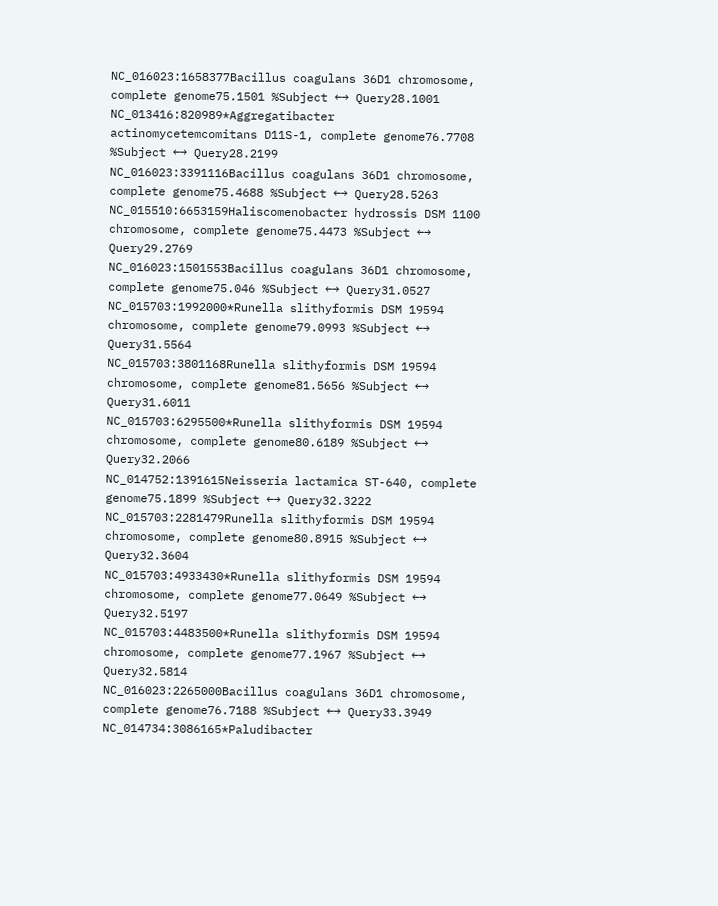NC_016023:1658377Bacillus coagulans 36D1 chromosome, complete genome75.1501 %Subject ←→ Query28.1001
NC_013416:820989*Aggregatibacter actinomycetemcomitans D11S-1, complete genome76.7708 %Subject ←→ Query28.2199
NC_016023:3391116Bacillus coagulans 36D1 chromosome, complete genome75.4688 %Subject ←→ Query28.5263
NC_015510:6653159Haliscomenobacter hydrossis DSM 1100 chromosome, complete genome75.4473 %Subject ←→ Query29.2769
NC_016023:1501553Bacillus coagulans 36D1 chromosome, complete genome75.046 %Subject ←→ Query31.0527
NC_015703:1992000*Runella slithyformis DSM 19594 chromosome, complete genome79.0993 %Subject ←→ Query31.5564
NC_015703:3801168Runella slithyformis DSM 19594 chromosome, complete genome81.5656 %Subject ←→ Query31.6011
NC_015703:6295500*Runella slithyformis DSM 19594 chromosome, complete genome80.6189 %Subject ←→ Query32.2066
NC_014752:1391615Neisseria lactamica ST-640, complete genome75.1899 %Subject ←→ Query32.3222
NC_015703:2281479Runella slithyformis DSM 19594 chromosome, complete genome80.8915 %Subject ←→ Query32.3604
NC_015703:4933430*Runella slithyformis DSM 19594 chromosome, complete genome77.0649 %Subject ←→ Query32.5197
NC_015703:4483500*Runella slithyformis DSM 19594 chromosome, complete genome77.1967 %Subject ←→ Query32.5814
NC_016023:2265000Bacillus coagulans 36D1 chromosome, complete genome76.7188 %Subject ←→ Query33.3949
NC_014734:3086165*Paludibacter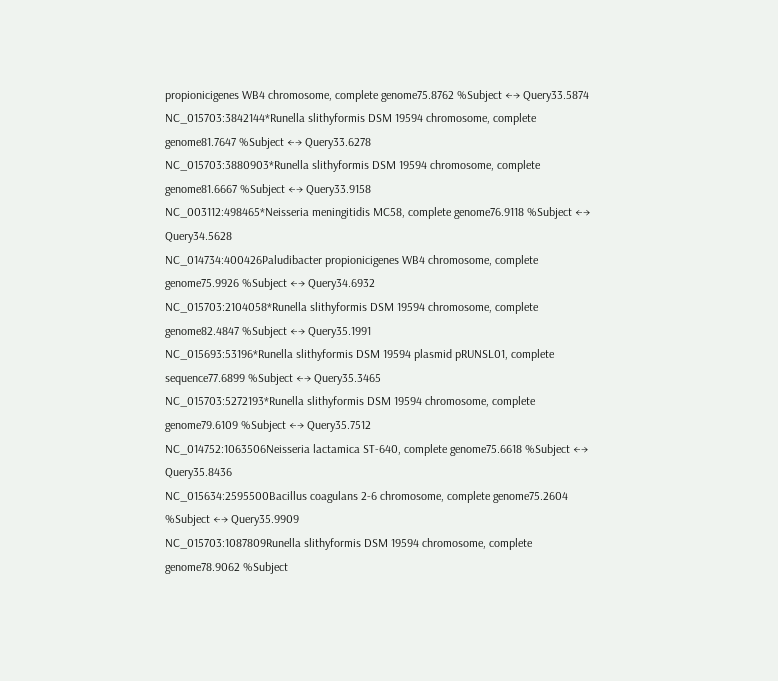propionicigenes WB4 chromosome, complete genome75.8762 %Subject ←→ Query33.5874
NC_015703:3842144*Runella slithyformis DSM 19594 chromosome, complete genome81.7647 %Subject ←→ Query33.6278
NC_015703:3880903*Runella slithyformis DSM 19594 chromosome, complete genome81.6667 %Subject ←→ Query33.9158
NC_003112:498465*Neisseria meningitidis MC58, complete genome76.9118 %Subject ←→ Query34.5628
NC_014734:400426Paludibacter propionicigenes WB4 chromosome, complete genome75.9926 %Subject ←→ Query34.6932
NC_015703:2104058*Runella slithyformis DSM 19594 chromosome, complete genome82.4847 %Subject ←→ Query35.1991
NC_015693:53196*Runella slithyformis DSM 19594 plasmid pRUNSL01, complete sequence77.6899 %Subject ←→ Query35.3465
NC_015703:5272193*Runella slithyformis DSM 19594 chromosome, complete genome79.6109 %Subject ←→ Query35.7512
NC_014752:1063506Neisseria lactamica ST-640, complete genome75.6618 %Subject ←→ Query35.8436
NC_015634:2595500Bacillus coagulans 2-6 chromosome, complete genome75.2604 %Subject ←→ Query35.9909
NC_015703:1087809Runella slithyformis DSM 19594 chromosome, complete genome78.9062 %Subject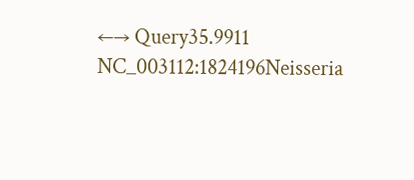←→ Query35.9911
NC_003112:1824196Neisseria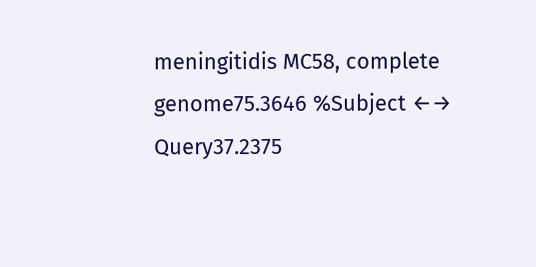meningitidis MC58, complete genome75.3646 %Subject ←→ Query37.2375